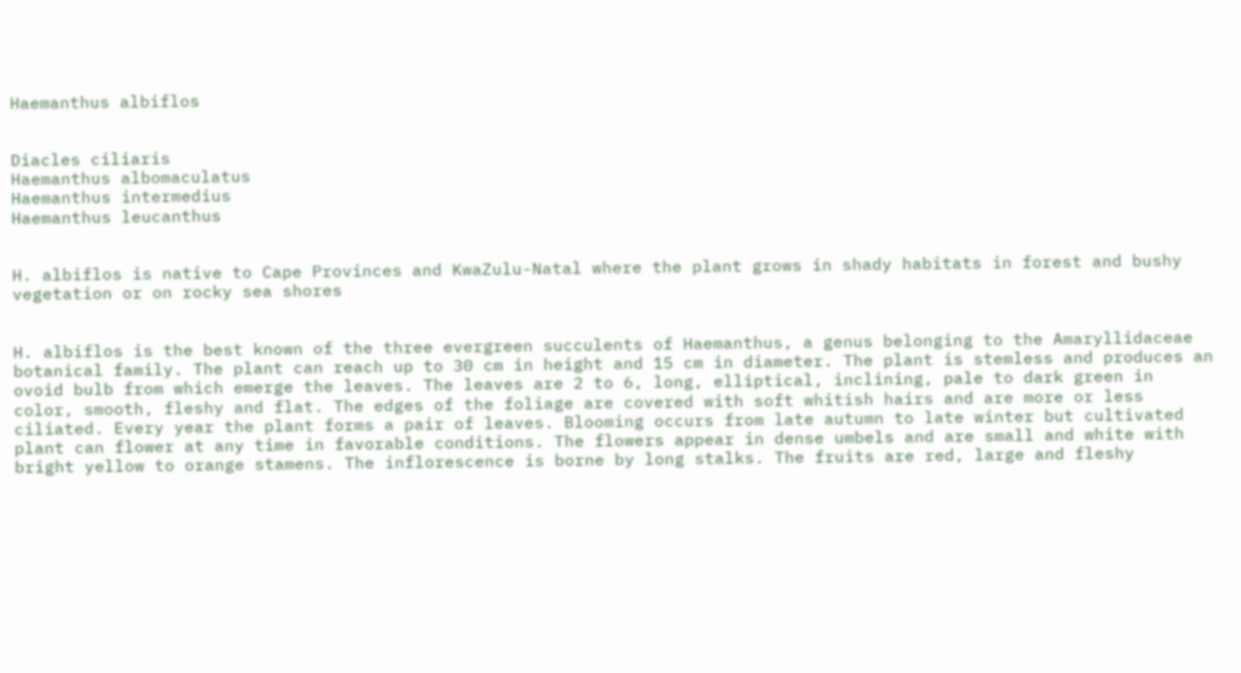Haemanthus albiflos


Diacles ciliaris
Haemanthus albomaculatus
Haemanthus intermedius
Haemanthus leucanthus


H. albiflos is native to Cape Provinces and KwaZulu-Natal where the plant grows in shady habitats in forest and bushy vegetation or on rocky sea shores


H. albiflos is the best known of the three evergreen succulents of Haemanthus, a genus belonging to the Amaryllidaceae botanical family. The plant can reach up to 30 cm in height and 15 cm in diameter. The plant is stemless and produces an ovoid bulb from which emerge the leaves. The leaves are 2 to 6, long, elliptical, inclining, pale to dark green in color, smooth, fleshy and flat. The edges of the foliage are covered with soft whitish hairs and are more or less ciliated. Every year the plant forms a pair of leaves. Blooming occurs from late autumn to late winter but cultivated plant can flower at any time in favorable conditions. The flowers appear in dense umbels and are small and white with bright yellow to orange stamens. The inflorescence is borne by long stalks. The fruits are red, large and fleshy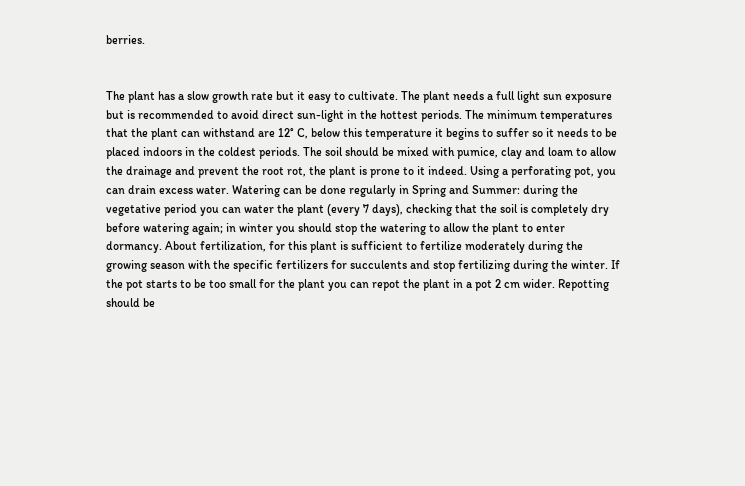berries.


The plant has a slow growth rate but it easy to cultivate. The plant needs a full light sun exposure but is recommended to avoid direct sun-light in the hottest periods. The minimum temperatures that the plant can withstand are 12° C, below this temperature it begins to suffer so it needs to be placed indoors in the coldest periods. The soil should be mixed with pumice, clay and loam to allow the drainage and prevent the root rot, the plant is prone to it indeed. Using a perforating pot, you can drain excess water. Watering can be done regularly in Spring and Summer: during the vegetative period you can water the plant (every 7 days), checking that the soil is completely dry before watering again; in winter you should stop the watering to allow the plant to enter dormancy. About fertilization, for this plant is sufficient to fertilize moderately during the growing season with the specific fertilizers for succulents and stop fertilizing during the winter. If the pot starts to be too small for the plant you can repot the plant in a pot 2 cm wider. Repotting should be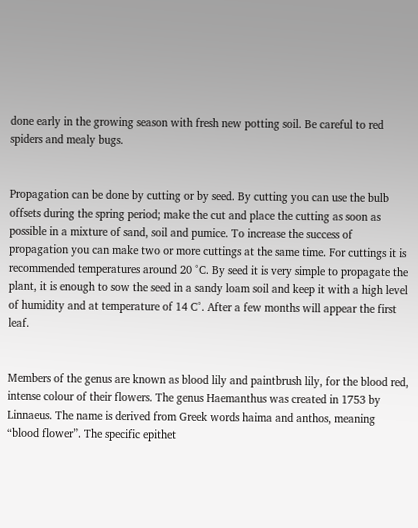done early in the growing season with fresh new potting soil. Be careful to red spiders and mealy bugs.


Propagation can be done by cutting or by seed. By cutting you can use the bulb offsets during the spring period; make the cut and place the cutting as soon as possible in a mixture of sand, soil and pumice. To increase the success of propagation you can make two or more cuttings at the same time. For cuttings it is recommended temperatures around 20 °C. By seed it is very simple to propagate the plant, it is enough to sow the seed in a sandy loam soil and keep it with a high level of humidity and at temperature of 14 C°. After a few months will appear the first leaf.


Members of the genus are known as blood lily and paintbrush lily, for the blood red, intense colour of their flowers. The genus Haemanthus was created in 1753 by Linnaeus. The name is derived from Greek words haima and anthos, meaning “blood flower”. The specific epithet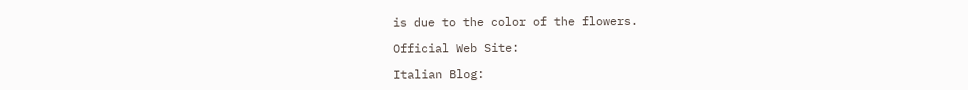is due to the color of the flowers.

Official Web Site:

Italian Blog: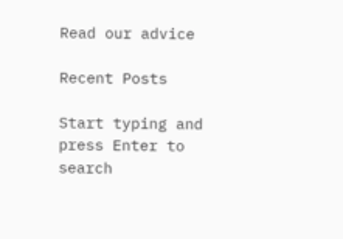Read our advice

Recent Posts

Start typing and press Enter to search